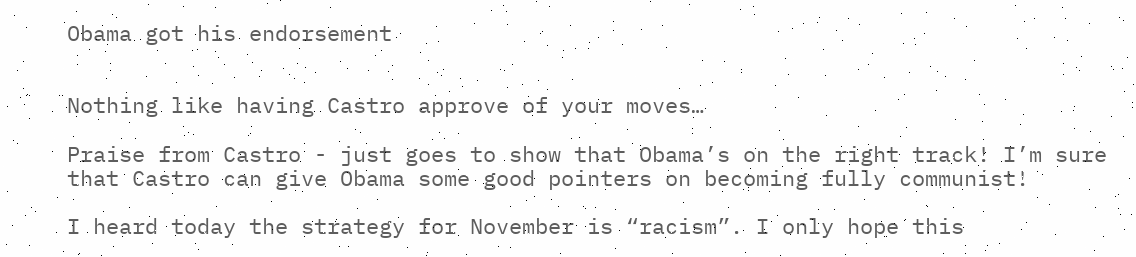Obama got his endorsement


Nothing like having Castro approve of your moves…

Praise from Castro - just goes to show that Obama’s on the right track! I’m sure that Castro can give Obama some good pointers on becoming fully communist!

I heard today the strategy for November is “racism”. I only hope this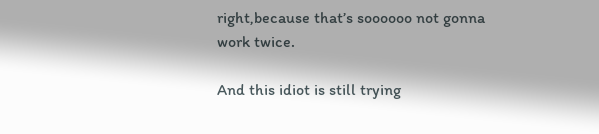right,because that’s soooooo not gonna work twice.

And this idiot is still trying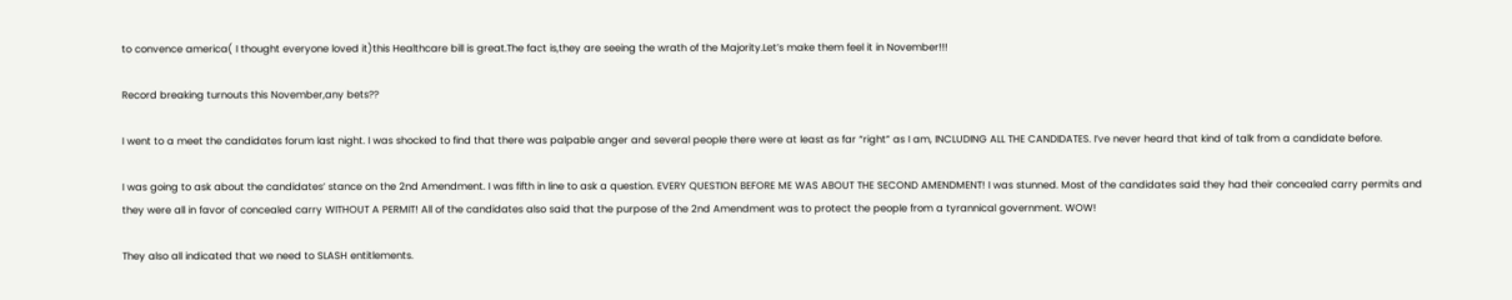to convence america( I thought everyone loved it)this Healthcare bill is great.The fact is,they are seeing the wrath of the Majority.Let’s make them feel it in November!!!

Record breaking turnouts this November,any bets??

I went to a meet the candidates forum last night. I was shocked to find that there was palpable anger and several people there were at least as far “right” as I am, INCLUDING ALL THE CANDIDATES. I’ve never heard that kind of talk from a candidate before.

I was going to ask about the candidates’ stance on the 2nd Amendment. I was fifth in line to ask a question. EVERY QUESTION BEFORE ME WAS ABOUT THE SECOND AMENDMENT! I was stunned. Most of the candidates said they had their concealed carry permits and they were all in favor of concealed carry WITHOUT A PERMIT! All of the candidates also said that the purpose of the 2nd Amendment was to protect the people from a tyrannical government. WOW!

They also all indicated that we need to SLASH entitlements.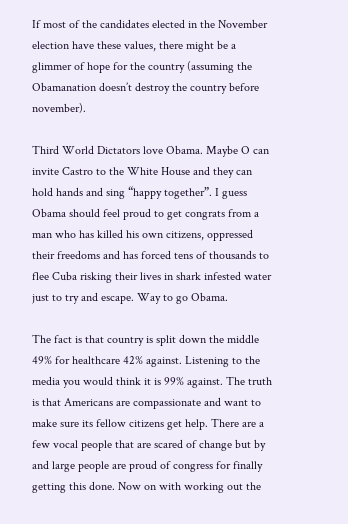If most of the candidates elected in the November election have these values, there might be a glimmer of hope for the country (assuming the Obamanation doesn’t destroy the country before november).

Third World Dictators love Obama. Maybe O can invite Castro to the White House and they can hold hands and sing “happy together”. I guess Obama should feel proud to get congrats from a man who has killed his own citizens, oppressed their freedoms and has forced tens of thousands to flee Cuba risking their lives in shark infested water just to try and escape. Way to go Obama.

The fact is that country is split down the middle 49% for healthcare 42% against. Listening to the media you would think it is 99% against. The truth is that Americans are compassionate and want to make sure its fellow citizens get help. There are a few vocal people that are scared of change but by and large people are proud of congress for finally getting this done. Now on with working out the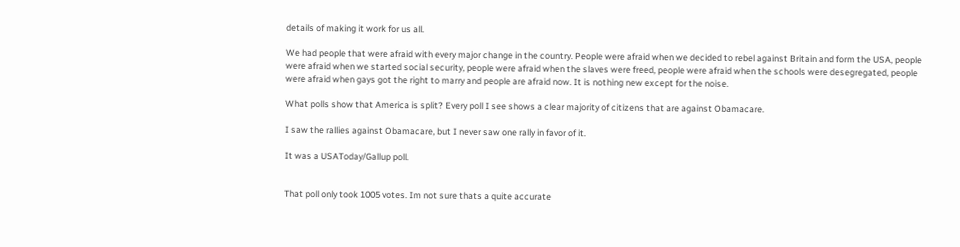details of making it work for us all.

We had people that were afraid with every major change in the country. People were afraid when we decided to rebel against Britain and form the USA, people were afraid when we started social security, people were afraid when the slaves were freed, people were afraid when the schools were desegregated, people were afraid when gays got the right to marry and people are afraid now. It is nothing new except for the noise.

What polls show that America is split? Every poll I see shows a clear majority of citizens that are against Obamacare.

I saw the rallies against Obamacare, but I never saw one rally in favor of it.

It was a USAToday/Gallup poll.


That poll only took 1005 votes. Im not sure thats a quite accurate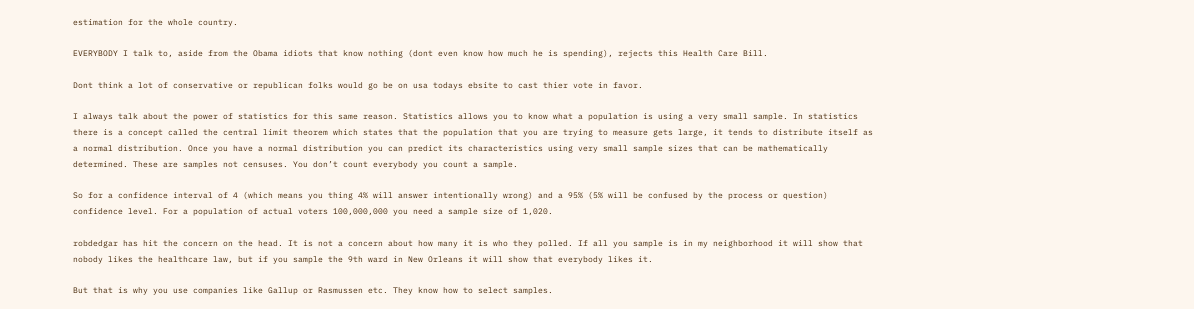estimation for the whole country.

EVERYBODY I talk to, aside from the Obama idiots that know nothing (dont even know how much he is spending), rejects this Health Care Bill.

Dont think a lot of conservative or republican folks would go be on usa todays ebsite to cast thier vote in favor.

I always talk about the power of statistics for this same reason. Statistics allows you to know what a population is using a very small sample. In statistics there is a concept called the central limit theorem which states that the population that you are trying to measure gets large, it tends to distribute itself as a normal distribution. Once you have a normal distribution you can predict its characteristics using very small sample sizes that can be mathematically determined. These are samples not censuses. You don’t count everybody you count a sample.

So for a confidence interval of 4 (which means you thing 4% will answer intentionally wrong) and a 95% (5% will be confused by the process or question) confidence level. For a population of actual voters 100,000,000 you need a sample size of 1,020.

robdedgar has hit the concern on the head. It is not a concern about how many it is who they polled. If all you sample is in my neighborhood it will show that nobody likes the healthcare law, but if you sample the 9th ward in New Orleans it will show that everybody likes it.

But that is why you use companies like Gallup or Rasmussen etc. They know how to select samples.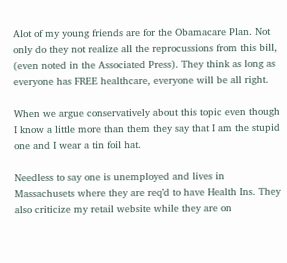Alot of my young friends are for the Obamacare Plan. Not only do they not realize all the reprocussions from this bill, (even noted in the Associated Press). They think as long as everyone has FREE healthcare, everyone will be all right.

When we argue conservatively about this topic even though I know a little more than them they say that I am the stupid one and I wear a tin foil hat.

Needless to say one is unemployed and lives in Massachusets where they are req’d to have Health Ins. They also criticize my retail website while they are on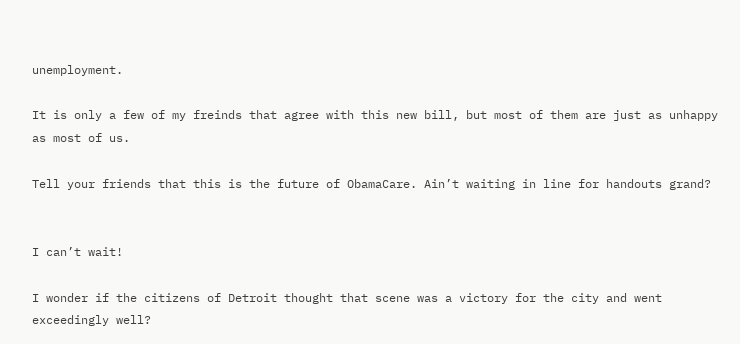unemployment.

It is only a few of my freinds that agree with this new bill, but most of them are just as unhappy as most of us.

Tell your friends that this is the future of ObamaCare. Ain’t waiting in line for handouts grand?


I can’t wait!

I wonder if the citizens of Detroit thought that scene was a victory for the city and went exceedingly well?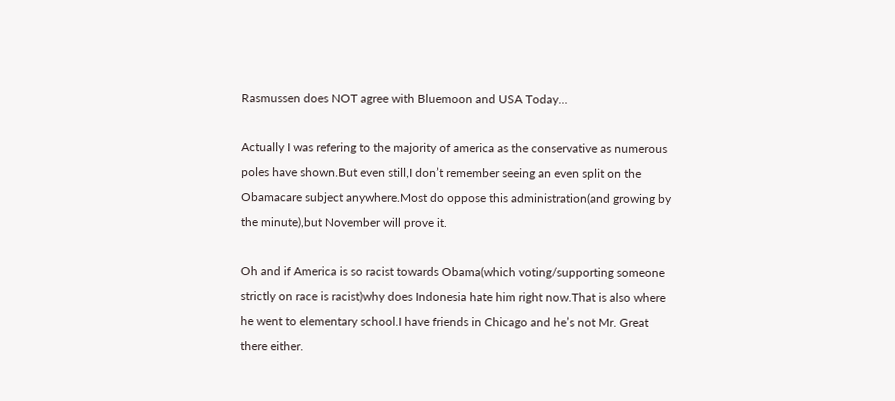Rasmussen does NOT agree with Bluemoon and USA Today…

Actually I was refering to the majority of america as the conservative as numerous poles have shown.But even still,I don’t remember seeing an even split on the Obamacare subject anywhere.Most do oppose this administration(and growing by the minute),but November will prove it.

Oh and if America is so racist towards Obama(which voting/supporting someone strictly on race is racist)why does Indonesia hate him right now.That is also where he went to elementary school.I have friends in Chicago and he’s not Mr. Great there either.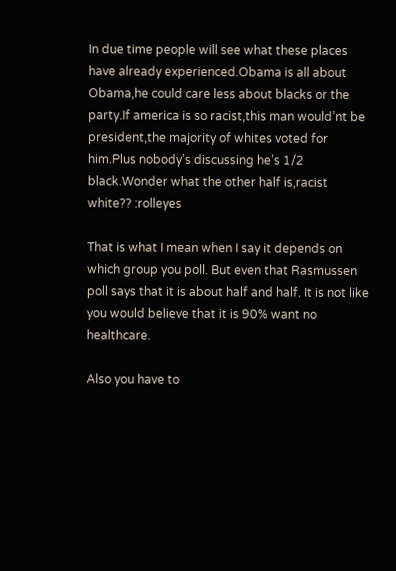In due time people will see what these places have already experienced.Obama is all about Obama,he could care less about blacks or the party.If america is so racist,this man would’nt be president,the majority of whites voted for him.Plus nobody’s discussing he’s 1/2 black.Wonder what the other half is,racist white?? :rolleyes

That is what I mean when I say it depends on which group you poll. But even that Rasmussen poll says that it is about half and half. It is not like you would believe that it is 90% want no healthcare.

Also you have to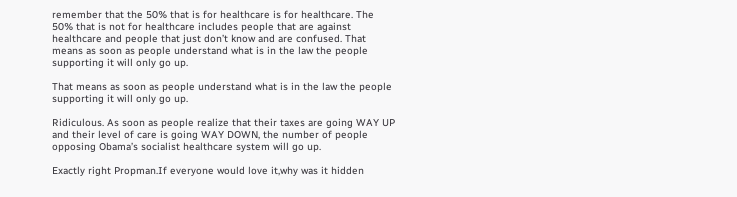remember that the 50% that is for healthcare is for healthcare. The 50% that is not for healthcare includes people that are against healthcare and people that just don’t know and are confused. That means as soon as people understand what is in the law the people supporting it will only go up.

That means as soon as people understand what is in the law the people supporting it will only go up.

Ridiculous. As soon as people realize that their taxes are going WAY UP and their level of care is going WAY DOWN, the number of people opposing Obama’s socialist healthcare system will go up.

Exactly right Propman.If everyone would love it,why was it hidden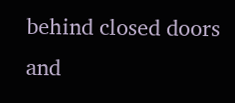behind closed doors and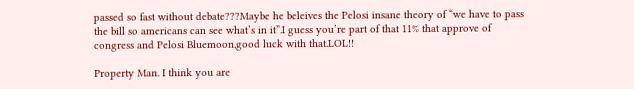passed so fast without debate???Maybe he beleives the Pelosi insane theory of “we have to pass the bill so americans can see what’s in it”.I guess you’re part of that 11% that approve of congress and Pelosi Bluemoon,good luck with that.LOL!!

Property Man. I think you are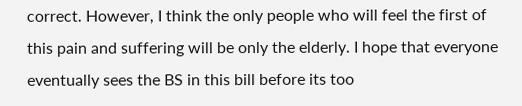correct. However, I think the only people who will feel the first of this pain and suffering will be only the elderly. I hope that everyone eventually sees the BS in this bill before its too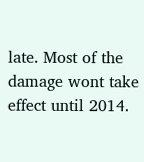late. Most of the damage wont take effect until 2014.